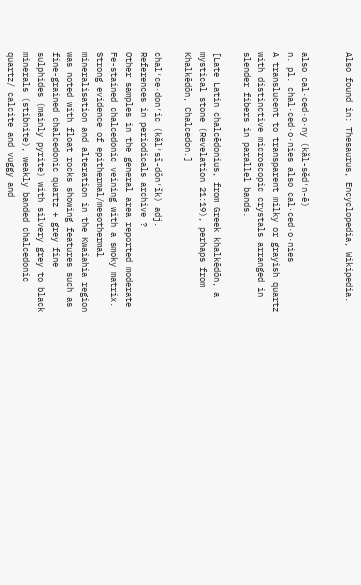Also found in: Thesaurus, Encyclopedia, Wikipedia.


also cal·ced·o·ny (kăl-sĕd′n-ē)
n. pl. chal·ced·o·nies also cal·ced·o·nies
A translucent to transparent milky or grayish quartz with distinctive microscopic crystals arranged in slender fibers in parallel bands.

[Late Latin chalcēdonius, from Greek khalkēdōn, a mystical stone (Revelation 21:19), perhaps from Khalkēdōn, Chalcedon.]

chal′ce·don′ic (kăl′sĭ-dŏn′ĭk) adj.
References in periodicals archive ?
Other samples in the general area reported moderate Fe-stained chalcedonic veining with a smoky matrix.
Strong evidence of epithermal/mesothermal mineralisation and alteration in the Kwaiahia region was noted with float rocks showing features such as fine-grained chalcedonic quartz + grey fine sulphides (mainly pyrite) with silvery grey to black minerals (stibnite), weakly banded chalcedonic quartz/ calcite and vuggy and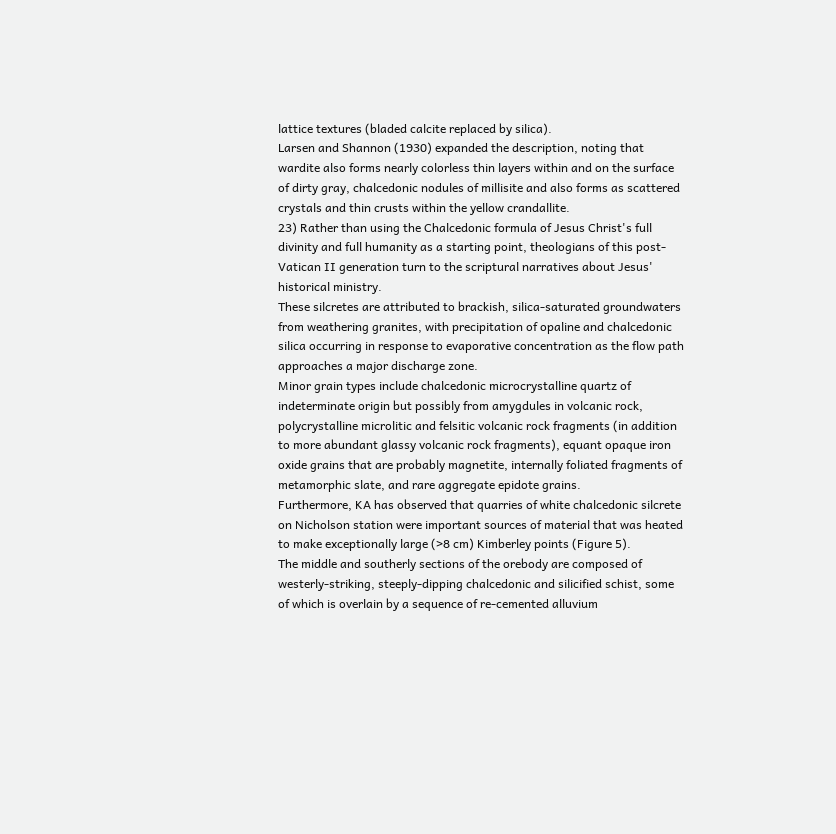lattice textures (bladed calcite replaced by silica).
Larsen and Shannon (1930) expanded the description, noting that wardite also forms nearly colorless thin layers within and on the surface of dirty gray, chalcedonic nodules of millisite and also forms as scattered crystals and thin crusts within the yellow crandallite.
23) Rather than using the Chalcedonic formula of Jesus Christ's full divinity and full humanity as a starting point, theologians of this post-Vatican II generation turn to the scriptural narratives about Jesus' historical ministry.
These silcretes are attributed to brackish, silica-saturated groundwaters from weathering granites, with precipitation of opaline and chalcedonic silica occurring in response to evaporative concentration as the flow path approaches a major discharge zone.
Minor grain types include chalcedonic microcrystalline quartz of indeterminate origin but possibly from amygdules in volcanic rock, polycrystalline microlitic and felsitic volcanic rock fragments (in addition to more abundant glassy volcanic rock fragments), equant opaque iron oxide grains that are probably magnetite, internally foliated fragments of metamorphic slate, and rare aggregate epidote grains.
Furthermore, KA has observed that quarries of white chalcedonic silcrete on Nicholson station were important sources of material that was heated to make exceptionally large (>8 cm) Kimberley points (Figure 5).
The middle and southerly sections of the orebody are composed of westerly-striking, steeply-dipping chalcedonic and silicified schist, some of which is overlain by a sequence of re-cemented alluvium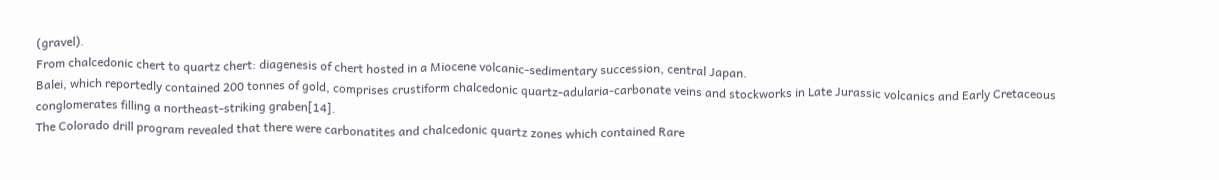(gravel).
From chalcedonic chert to quartz chert: diagenesis of chert hosted in a Miocene volcanic-sedimentary succession, central Japan.
Balei, which reportedly contained 200 tonnes of gold, comprises crustiform chalcedonic quartz-adularia-carbonate veins and stockworks in Late Jurassic volcanics and Early Cretaceous conglomerates filling a northeast-striking graben[14].
The Colorado drill program revealed that there were carbonatites and chalcedonic quartz zones which contained Rare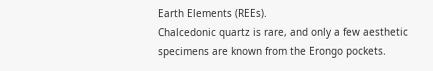Earth Elements (REEs).
Chalcedonic quartz is rare, and only a few aesthetic specimens are known from the Erongo pockets.